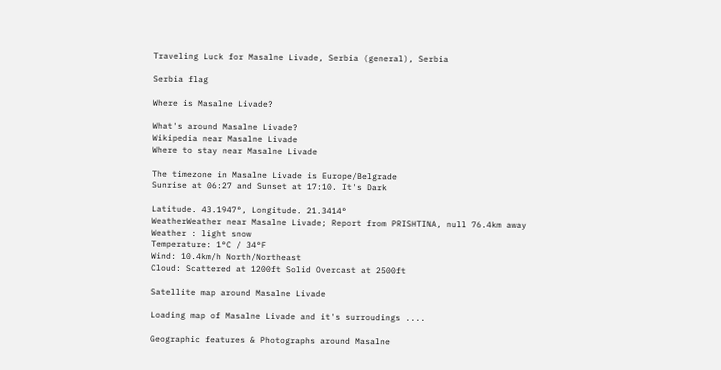Traveling Luck for Masalne Livade, Serbia (general), Serbia

Serbia flag

Where is Masalne Livade?

What's around Masalne Livade?
Wikipedia near Masalne Livade
Where to stay near Masalne Livade

The timezone in Masalne Livade is Europe/Belgrade
Sunrise at 06:27 and Sunset at 17:10. It's Dark

Latitude. 43.1947°, Longitude. 21.3414°
WeatherWeather near Masalne Livade; Report from PRISHTINA, null 76.4km away
Weather : light snow
Temperature: 1°C / 34°F
Wind: 10.4km/h North/Northeast
Cloud: Scattered at 1200ft Solid Overcast at 2500ft

Satellite map around Masalne Livade

Loading map of Masalne Livade and it's surroudings ....

Geographic features & Photographs around Masalne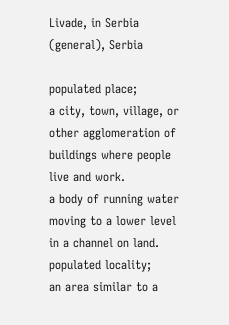Livade, in Serbia (general), Serbia

populated place;
a city, town, village, or other agglomeration of buildings where people live and work.
a body of running water moving to a lower level in a channel on land.
populated locality;
an area similar to a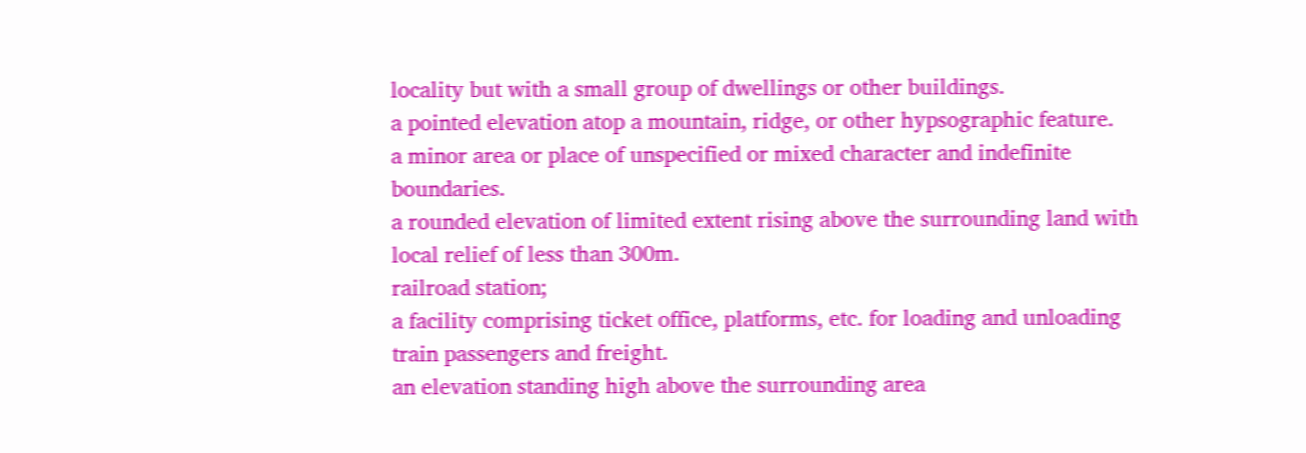locality but with a small group of dwellings or other buildings.
a pointed elevation atop a mountain, ridge, or other hypsographic feature.
a minor area or place of unspecified or mixed character and indefinite boundaries.
a rounded elevation of limited extent rising above the surrounding land with local relief of less than 300m.
railroad station;
a facility comprising ticket office, platforms, etc. for loading and unloading train passengers and freight.
an elevation standing high above the surrounding area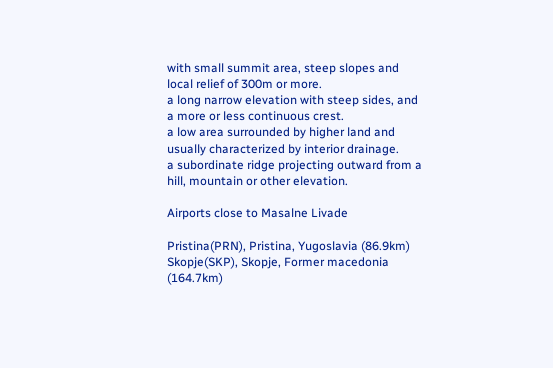with small summit area, steep slopes and local relief of 300m or more.
a long narrow elevation with steep sides, and a more or less continuous crest.
a low area surrounded by higher land and usually characterized by interior drainage.
a subordinate ridge projecting outward from a hill, mountain or other elevation.

Airports close to Masalne Livade

Pristina(PRN), Pristina, Yugoslavia (86.9km)
Skopje(SKP), Skopje, Former macedonia (164.7km)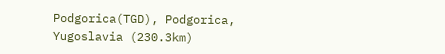Podgorica(TGD), Podgorica, Yugoslavia (230.3km)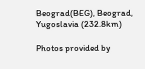Beograd(BEG), Beograd, Yugoslavia (232.8km)

Photos provided by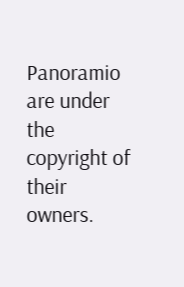Panoramio are under the copyright of their owners.